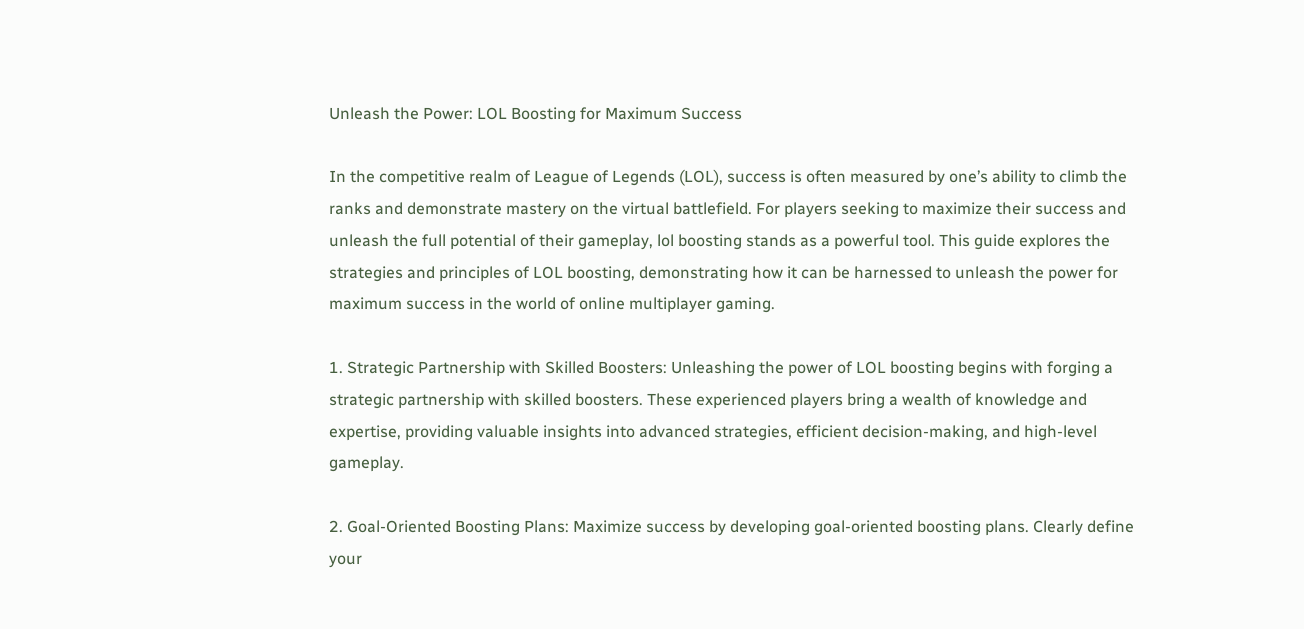Unleash the Power: LOL Boosting for Maximum Success

In the competitive realm of League of Legends (LOL), success is often measured by one’s ability to climb the ranks and demonstrate mastery on the virtual battlefield. For players seeking to maximize their success and unleash the full potential of their gameplay, lol boosting stands as a powerful tool. This guide explores the strategies and principles of LOL boosting, demonstrating how it can be harnessed to unleash the power for maximum success in the world of online multiplayer gaming.

1. Strategic Partnership with Skilled Boosters: Unleashing the power of LOL boosting begins with forging a strategic partnership with skilled boosters. These experienced players bring a wealth of knowledge and expertise, providing valuable insights into advanced strategies, efficient decision-making, and high-level gameplay.

2. Goal-Oriented Boosting Plans: Maximize success by developing goal-oriented boosting plans. Clearly define your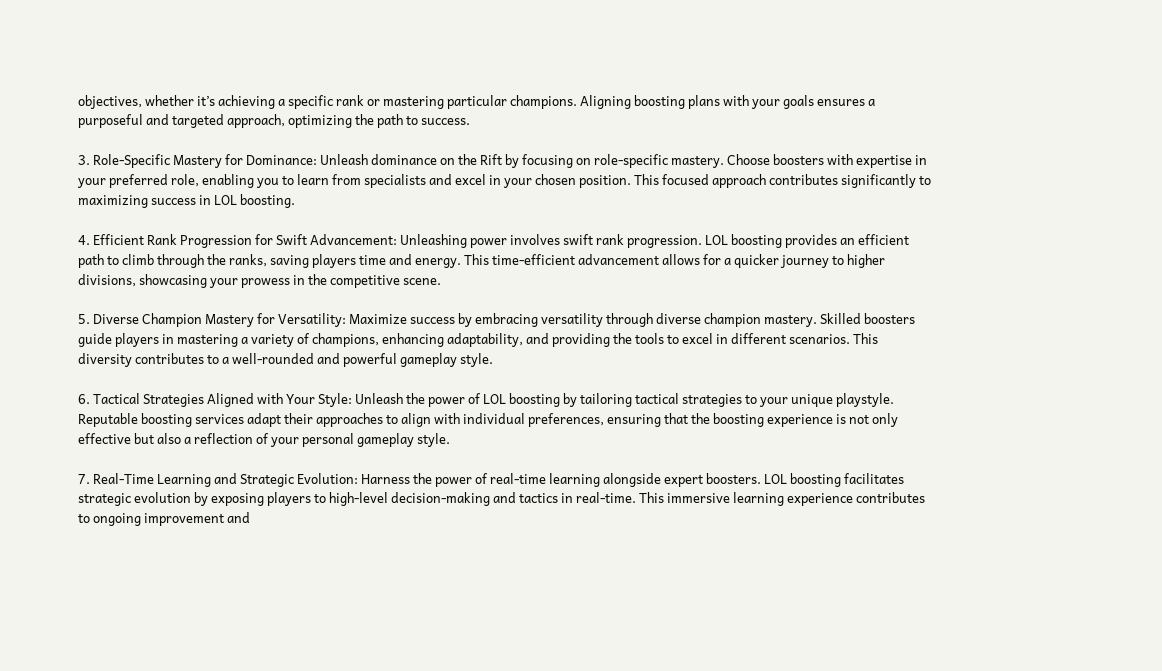objectives, whether it’s achieving a specific rank or mastering particular champions. Aligning boosting plans with your goals ensures a purposeful and targeted approach, optimizing the path to success.

3. Role-Specific Mastery for Dominance: Unleash dominance on the Rift by focusing on role-specific mastery. Choose boosters with expertise in your preferred role, enabling you to learn from specialists and excel in your chosen position. This focused approach contributes significantly to maximizing success in LOL boosting.

4. Efficient Rank Progression for Swift Advancement: Unleashing power involves swift rank progression. LOL boosting provides an efficient path to climb through the ranks, saving players time and energy. This time-efficient advancement allows for a quicker journey to higher divisions, showcasing your prowess in the competitive scene.

5. Diverse Champion Mastery for Versatility: Maximize success by embracing versatility through diverse champion mastery. Skilled boosters guide players in mastering a variety of champions, enhancing adaptability, and providing the tools to excel in different scenarios. This diversity contributes to a well-rounded and powerful gameplay style.

6. Tactical Strategies Aligned with Your Style: Unleash the power of LOL boosting by tailoring tactical strategies to your unique playstyle. Reputable boosting services adapt their approaches to align with individual preferences, ensuring that the boosting experience is not only effective but also a reflection of your personal gameplay style.

7. Real-Time Learning and Strategic Evolution: Harness the power of real-time learning alongside expert boosters. LOL boosting facilitates strategic evolution by exposing players to high-level decision-making and tactics in real-time. This immersive learning experience contributes to ongoing improvement and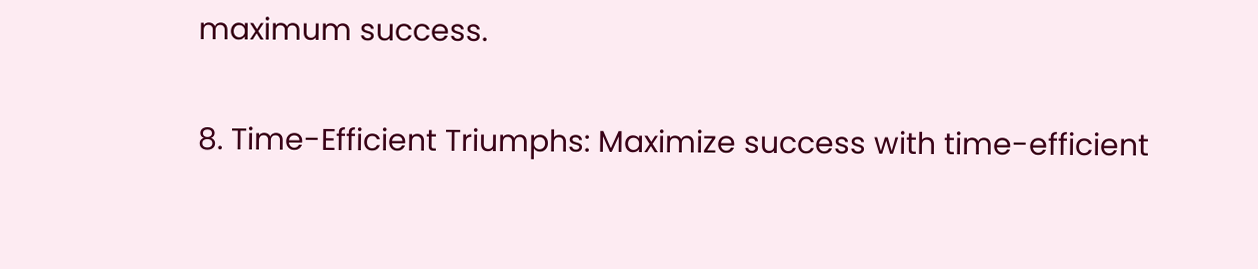maximum success.

8. Time-Efficient Triumphs: Maximize success with time-efficient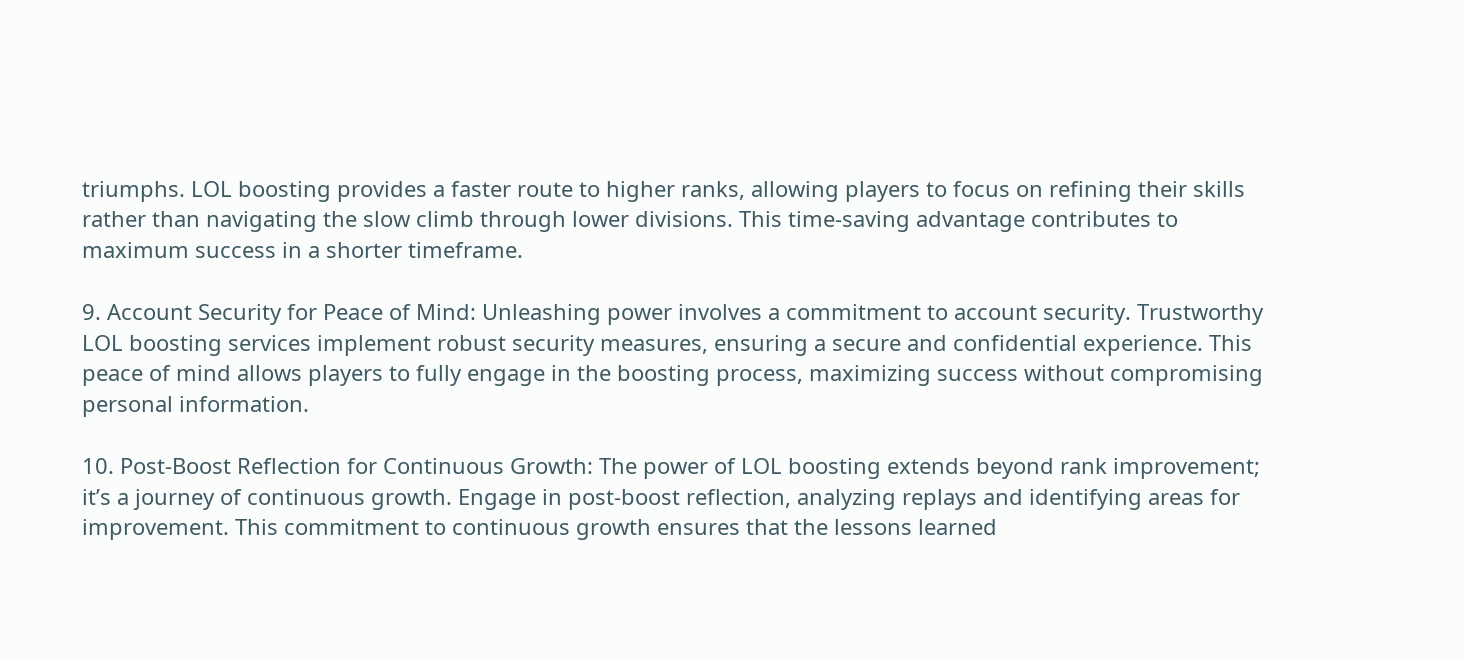triumphs. LOL boosting provides a faster route to higher ranks, allowing players to focus on refining their skills rather than navigating the slow climb through lower divisions. This time-saving advantage contributes to maximum success in a shorter timeframe.

9. Account Security for Peace of Mind: Unleashing power involves a commitment to account security. Trustworthy LOL boosting services implement robust security measures, ensuring a secure and confidential experience. This peace of mind allows players to fully engage in the boosting process, maximizing success without compromising personal information.

10. Post-Boost Reflection for Continuous Growth: The power of LOL boosting extends beyond rank improvement; it’s a journey of continuous growth. Engage in post-boost reflection, analyzing replays and identifying areas for improvement. This commitment to continuous growth ensures that the lessons learned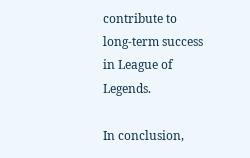contribute to long-term success in League of Legends.

In conclusion,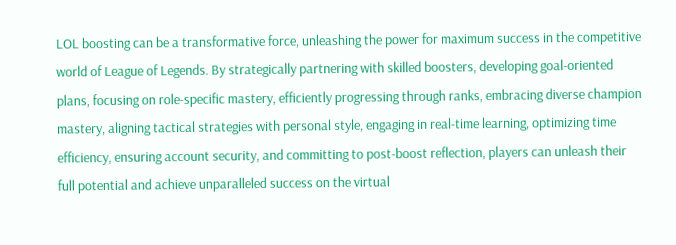LOL boosting can be a transformative force, unleashing the power for maximum success in the competitive world of League of Legends. By strategically partnering with skilled boosters, developing goal-oriented plans, focusing on role-specific mastery, efficiently progressing through ranks, embracing diverse champion mastery, aligning tactical strategies with personal style, engaging in real-time learning, optimizing time efficiency, ensuring account security, and committing to post-boost reflection, players can unleash their full potential and achieve unparalleled success on the virtual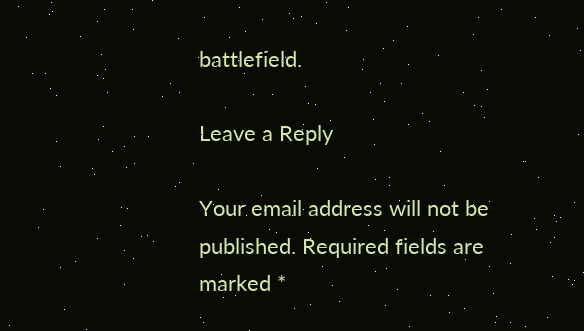battlefield.

Leave a Reply

Your email address will not be published. Required fields are marked *